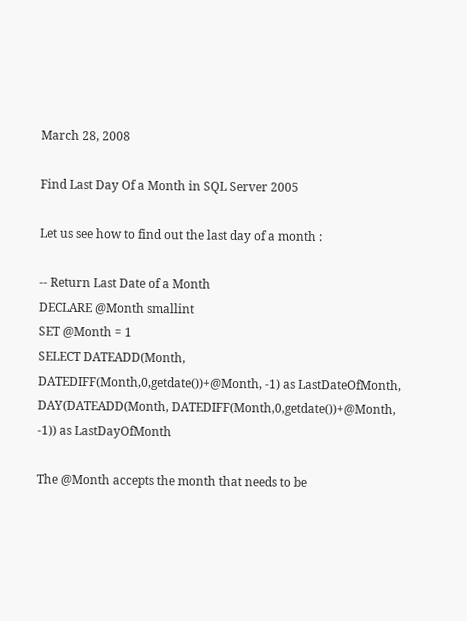March 28, 2008

Find Last Day Of a Month in SQL Server 2005

Let us see how to find out the last day of a month :

-- Return Last Date of a Month
DECLARE @Month smallint
SET @Month = 1
SELECT DATEADD(Month, DATEDIFF(Month,0,getdate())+@Month, -1) as LastDateOfMonth,
DAY(DATEADD(Month, DATEDIFF(Month,0,getdate())+@Month, -1)) as LastDayOfMonth

The @Month accepts the month that needs to be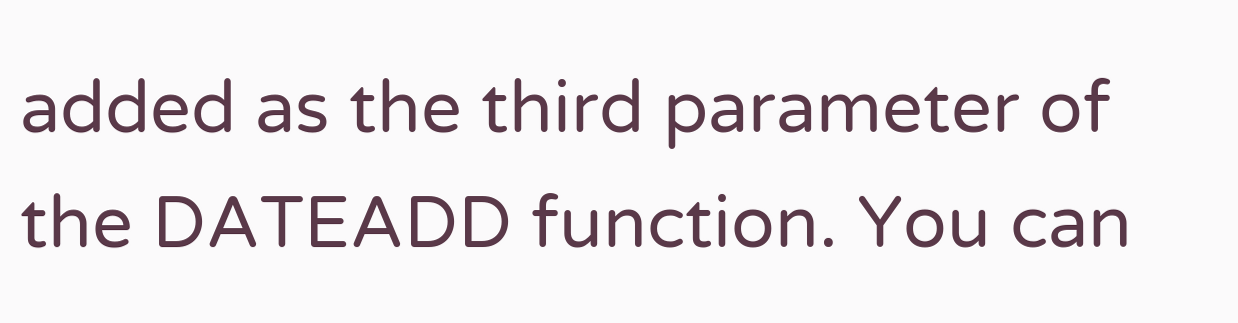added as the third parameter of the DATEADD function. You can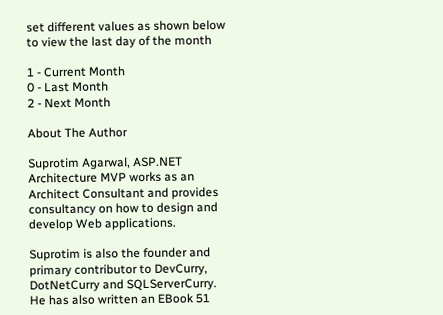set different values as shown below to view the last day of the month

1 - Current Month
0 - Last Month
2 - Next Month

About The Author

Suprotim Agarwal, ASP.NET Architecture MVP works as an Architect Consultant and provides consultancy on how to design and develop Web applications.

Suprotim is also the founder and primary contributor to DevCurry, DotNetCurry and SQLServerCurry. He has also written an EBook 51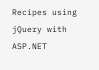Recipes using jQuery with ASP.NET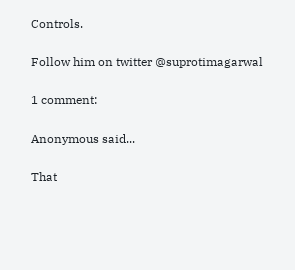Controls.

Follow him on twitter @suprotimagarwal

1 comment:

Anonymous said...

That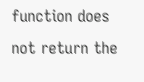function does not return the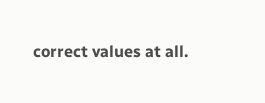correct values at all.